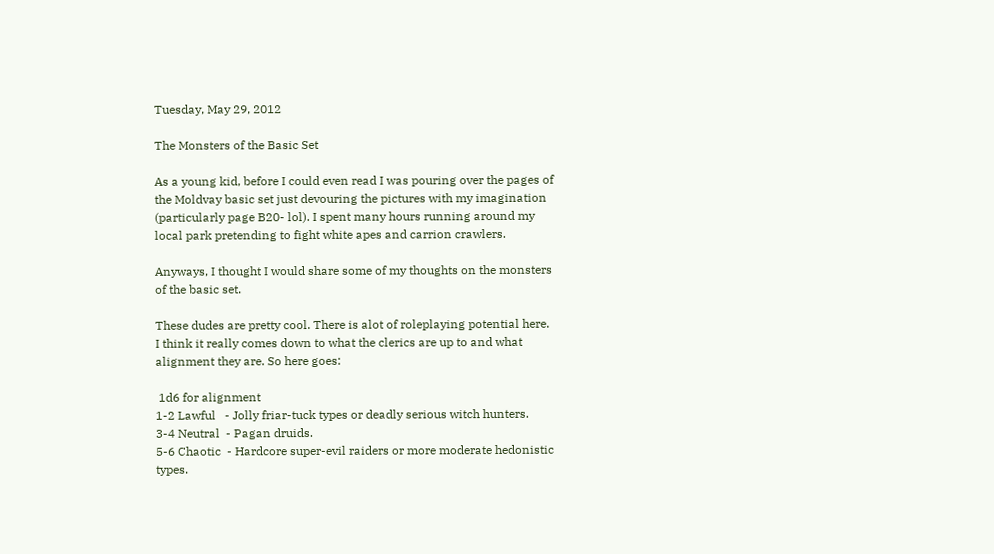Tuesday, May 29, 2012

The Monsters of the Basic Set

As a young kid, before I could even read I was pouring over the pages of the Moldvay basic set just devouring the pictures with my imagination (particularly page B20- lol). I spent many hours running around my local park pretending to fight white apes and carrion crawlers.

Anyways, I thought I would share some of my thoughts on the monsters of the basic set.

These dudes are pretty cool. There is alot of roleplaying potential here.  I think it really comes down to what the clerics are up to and what alignment they are. So here goes:

 1d6 for alignment
1-2 Lawful   - Jolly friar-tuck types or deadly serious witch hunters.
3-4 Neutral  - Pagan druids.
5-6 Chaotic  - Hardcore super-evil raiders or more moderate hedonistic types.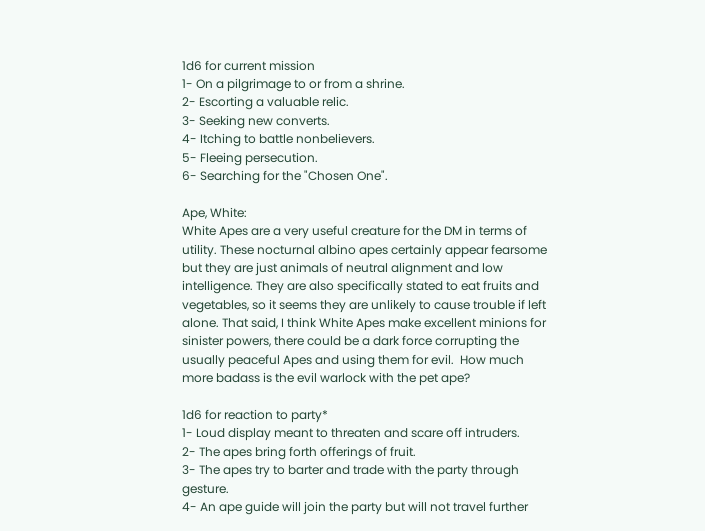1d6 for current mission
1- On a pilgrimage to or from a shrine.
2- Escorting a valuable relic.
3- Seeking new converts.
4- Itching to battle nonbelievers.
5- Fleeing persecution.
6- Searching for the "Chosen One".

Ape, White:
White Apes are a very useful creature for the DM in terms of utility. These nocturnal albino apes certainly appear fearsome but they are just animals of neutral alignment and low intelligence. They are also specifically stated to eat fruits and vegetables, so it seems they are unlikely to cause trouble if left alone. That said, I think White Apes make excellent minions for sinister powers, there could be a dark force corrupting the usually peaceful Apes and using them for evil.  How much more badass is the evil warlock with the pet ape?

1d6 for reaction to party*
1- Loud display meant to threaten and scare off intruders.
2- The apes bring forth offerings of fruit.
3- The apes try to barter and trade with the party through gesture.
4- An ape guide will join the party but will not travel further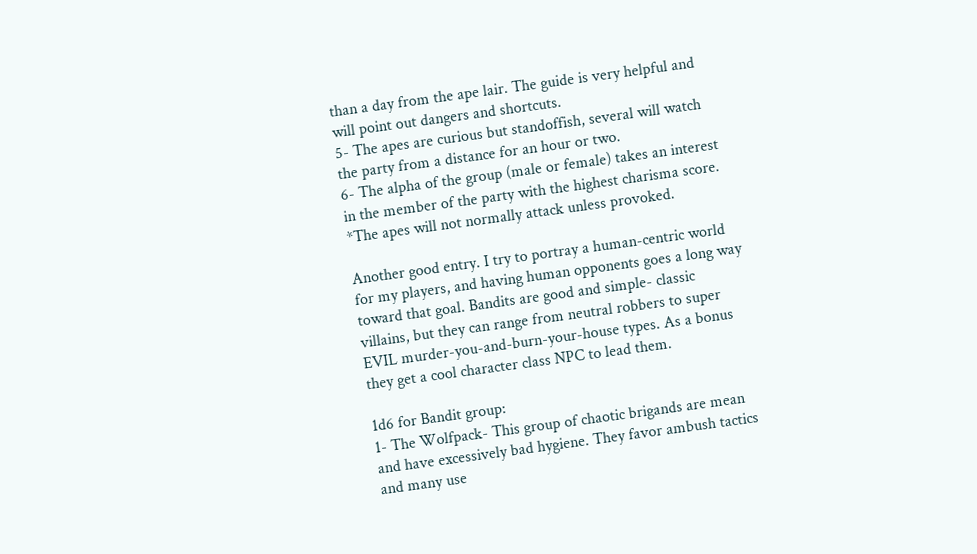than a day from the ape lair. The guide is very helpful and will point out dangers and shortcuts.
5- The apes are curious but standoffish, several will watch the party from a distance for an hour or two.
6- The alpha of the group (male or female) takes an interest in the member of the party with the highest charisma score.
*The apes will not normally attack unless provoked.

Another good entry. I try to portray a human-centric world for my players, and having human opponents goes a long way toward that goal. Bandits are good and simple- classic villains, but they can range from neutral robbers to super EVIL murder-you-and-burn-your-house types. As a bonus they get a cool character class NPC to lead them.

1d6 for Bandit group:
1- The Wolfpack- This group of chaotic brigands are mean and have excessively bad hygiene. They favor ambush tactics and many use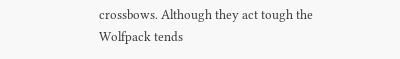crossbows. Although they act tough the Wolfpack tends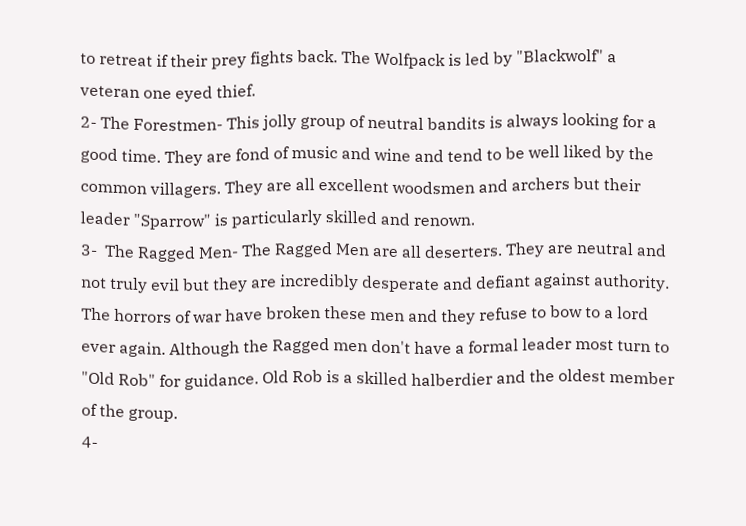to retreat if their prey fights back. The Wolfpack is led by "Blackwolf" a veteran one eyed thief.
2- The Forestmen- This jolly group of neutral bandits is always looking for a good time. They are fond of music and wine and tend to be well liked by the common villagers. They are all excellent woodsmen and archers but their leader "Sparrow" is particularly skilled and renown.
3-  The Ragged Men- The Ragged Men are all deserters. They are neutral and not truly evil but they are incredibly desperate and defiant against authority. The horrors of war have broken these men and they refuse to bow to a lord ever again. Although the Ragged men don't have a formal leader most turn to "Old Rob" for guidance. Old Rob is a skilled halberdier and the oldest member of the group.
4-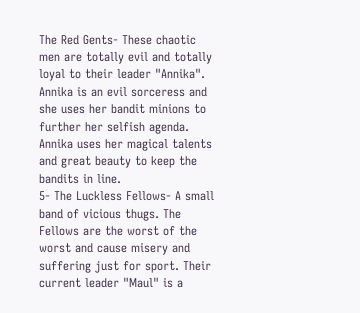The Red Gents- These chaotic men are totally evil and totally loyal to their leader "Annika". Annika is an evil sorceress and she uses her bandit minions to further her selfish agenda. Annika uses her magical talents and great beauty to keep the bandits in line.
5- The Luckless Fellows- A small band of vicious thugs. The Fellows are the worst of the worst and cause misery and suffering just for sport. Their current leader "Maul" is a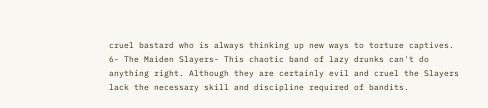cruel bastard who is always thinking up new ways to torture captives.
6- The Maiden Slayers- This chaotic band of lazy drunks can't do anything right. Although they are certainly evil and cruel the Slayers lack the necessary skill and discipline required of bandits.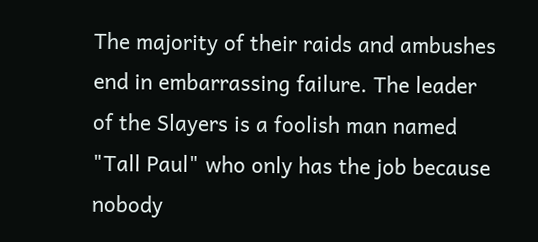The majority of their raids and ambushes end in embarrassing failure. The leader of the Slayers is a foolish man named "Tall Paul" who only has the job because nobody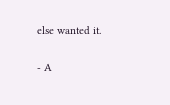else wanted it.

- A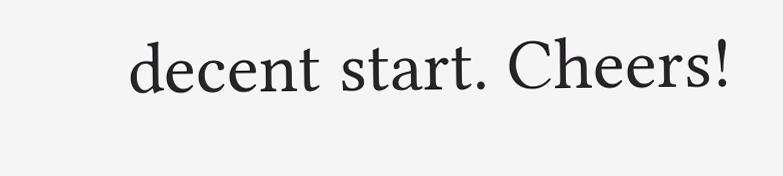decent start. Cheers!